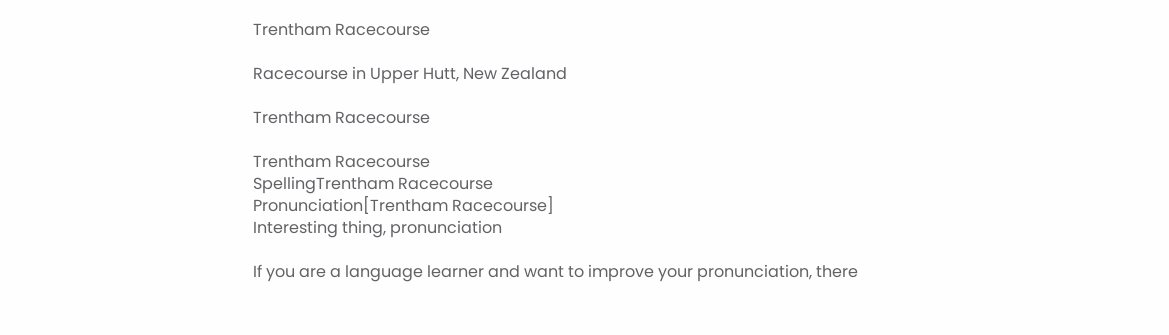Trentham Racecourse

Racecourse in Upper Hutt, New Zealand

Trentham Racecourse

Trentham Racecourse
SpellingTrentham Racecourse
Pronunciation[Trentham Racecourse]
Interesting thing, pronunciation

If you are a language learner and want to improve your pronunciation, there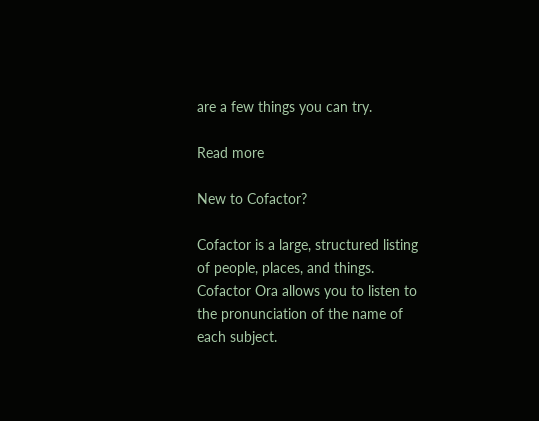are a few things you can try.

Read more

New to Cofactor?

Cofactor is a large, structured listing of people, places, and things. Cofactor Ora allows you to listen to the pronunciation of the name of each subject.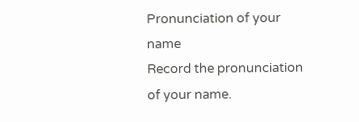Pronunciation of your name
Record the pronunciation of your name.